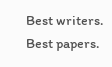Best writers. Best papers.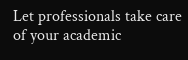Let professionals take care of your academic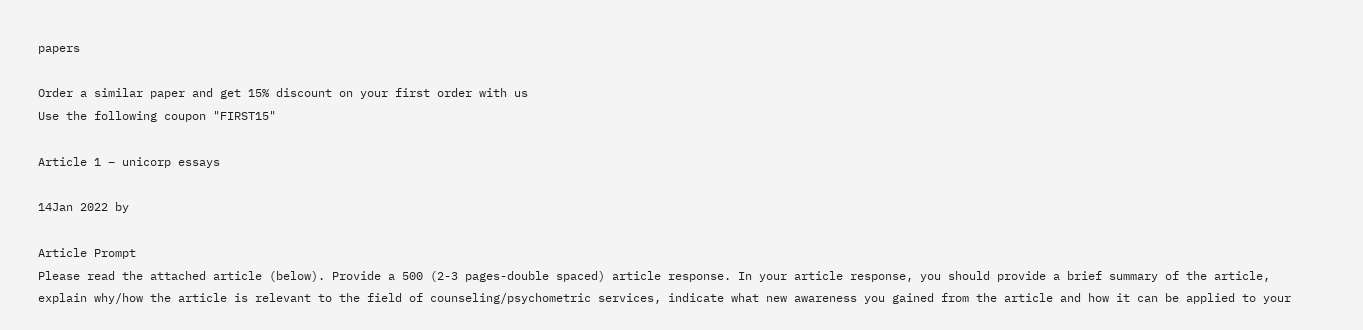papers

Order a similar paper and get 15% discount on your first order with us
Use the following coupon "FIRST15"

Article 1 – unicorp essays

14Jan 2022 by

Article Prompt
Please read the attached article (below). Provide a 500 (2-3 pages-double spaced) article response. In your article response, you should provide a brief summary of the article, explain why/how the article is relevant to the field of counseling/psychometric services, indicate what new awareness you gained from the article and how it can be applied to your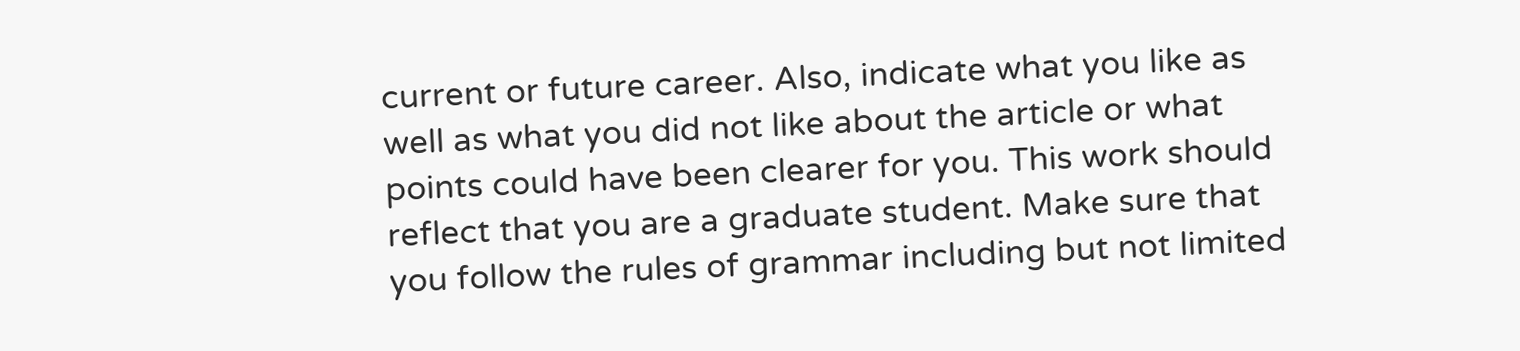current or future career. Also, indicate what you like as well as what you did not like about the article or what points could have been clearer for you. This work should reflect that you are a graduate student. Make sure that you follow the rules of grammar including but not limited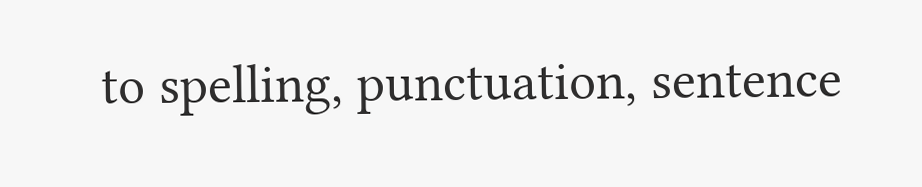to spelling, punctuation, sentence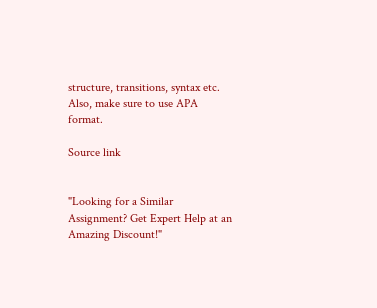structure, transitions, syntax etc. Also, make sure to use APA format.

Source link


"Looking for a Similar Assignment? Get Expert Help at an Amazing Discount!"